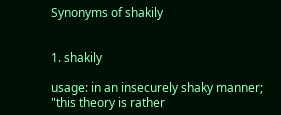Synonyms of shakily


1. shakily

usage: in an insecurely shaky manner; "this theory is rather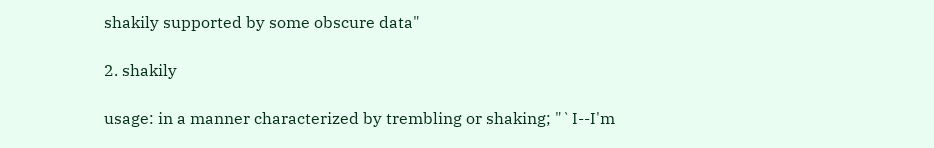shakily supported by some obscure data"

2. shakily

usage: in a manner characterized by trembling or shaking; "`I--I'm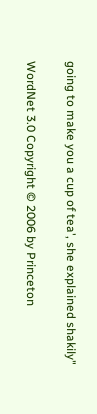going to make you a cup of tea', she explained shakily"

WordNet 3.0 Copyright © 2006 by Princeton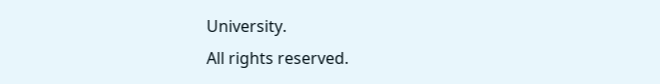University.
All rights reserved.